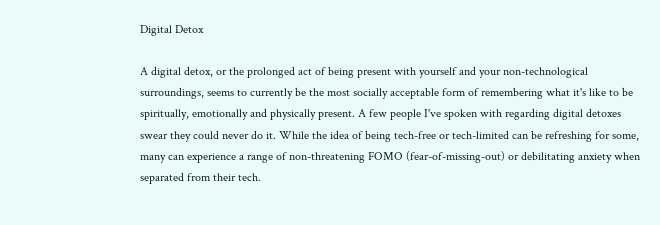Digital Detox

A digital detox, or the prolonged act of being present with yourself and your non-technological surroundings, seems to currently be the most socially acceptable form of remembering what it's like to be spiritually, emotionally and physically present. A few people I've spoken with regarding digital detoxes swear they could never do it. While the idea of being tech-free or tech-limited can be refreshing for some, many can experience a range of non-threatening FOMO (fear-of-missing-out) or debilitating anxiety when separated from their tech.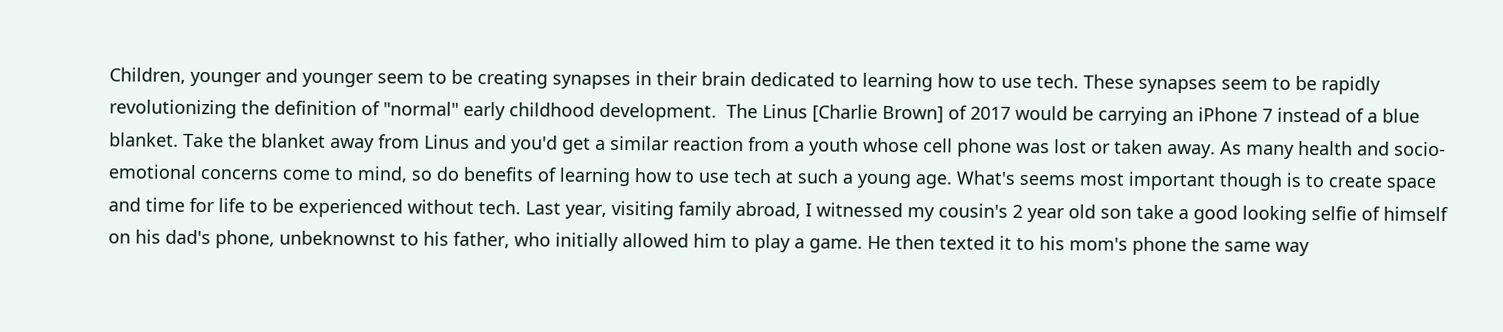Children, younger and younger seem to be creating synapses in their brain dedicated to learning how to use tech. These synapses seem to be rapidly revolutionizing the definition of "normal" early childhood development.  The Linus [Charlie Brown] of 2017 would be carrying an iPhone 7 instead of a blue blanket. Take the blanket away from Linus and you'd get a similar reaction from a youth whose cell phone was lost or taken away. As many health and socio-emotional concerns come to mind, so do benefits of learning how to use tech at such a young age. What's seems most important though is to create space and time for life to be experienced without tech. Last year, visiting family abroad, I witnessed my cousin's 2 year old son take a good looking selfie of himself on his dad's phone, unbeknownst to his father, who initially allowed him to play a game. He then texted it to his mom's phone the same way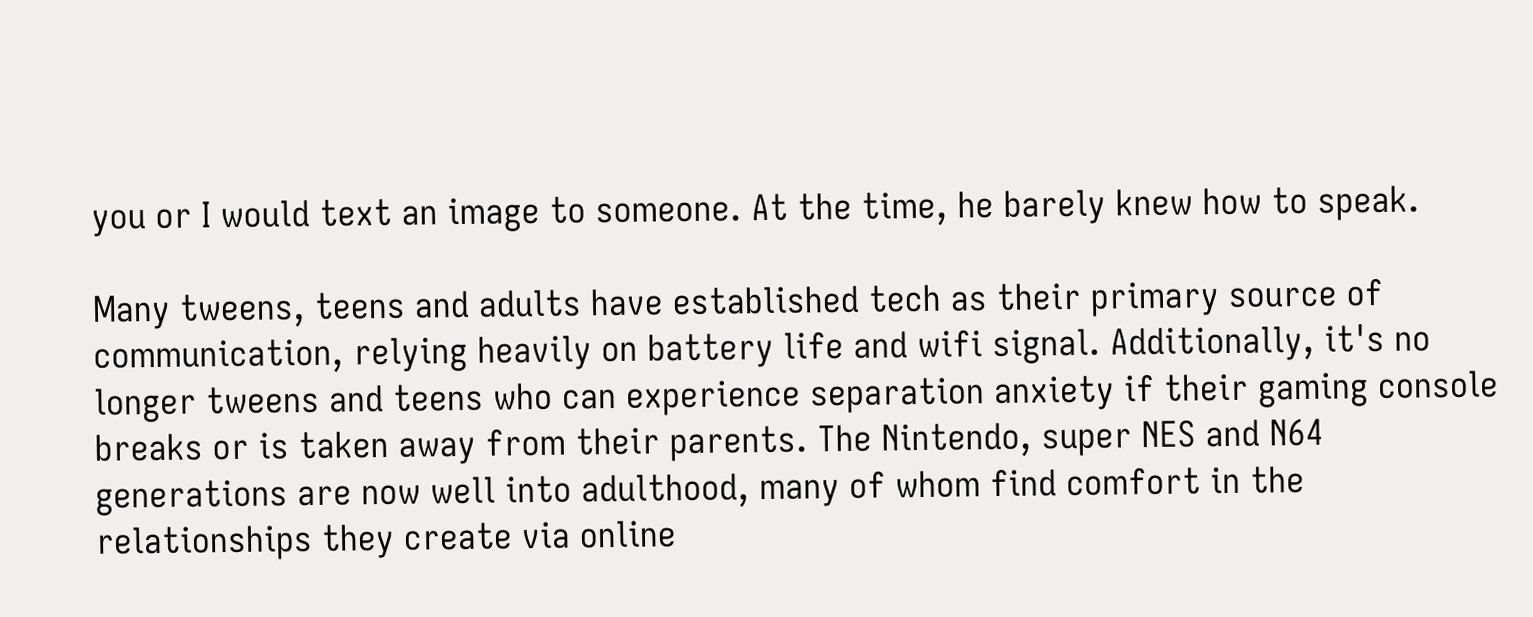you or I would text an image to someone. At the time, he barely knew how to speak.

Many tweens, teens and adults have established tech as their primary source of communication, relying heavily on battery life and wifi signal. Additionally, it's no longer tweens and teens who can experience separation anxiety if their gaming console breaks or is taken away from their parents. The Nintendo, super NES and N64 generations are now well into adulthood, many of whom find comfort in the relationships they create via online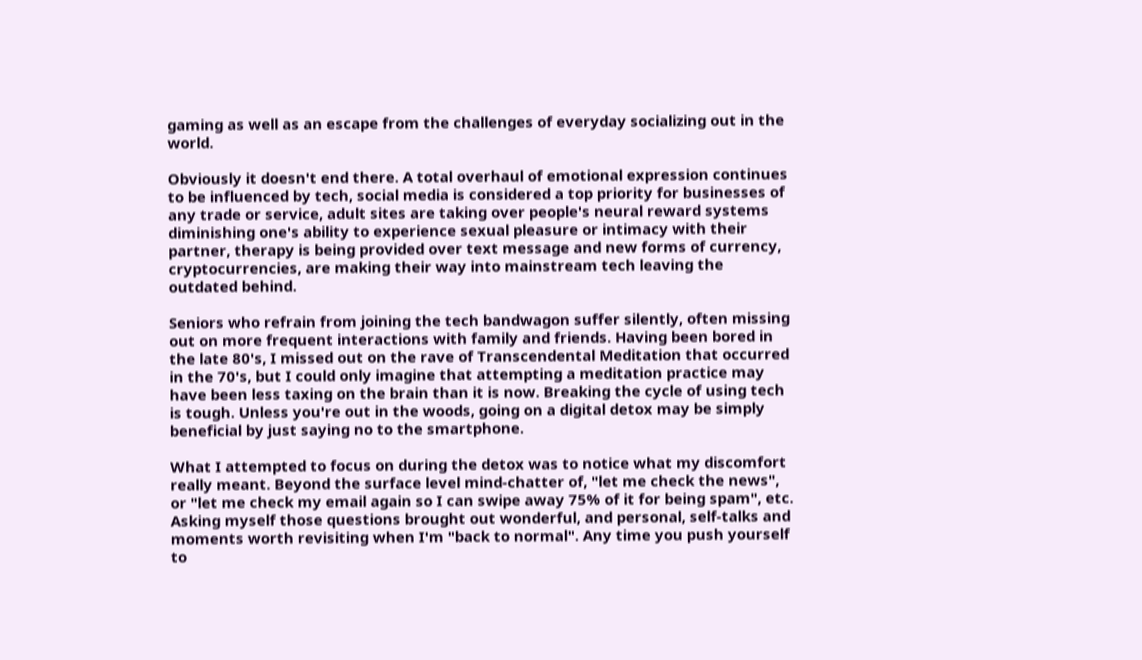gaming as well as an escape from the challenges of everyday socializing out in the world.

Obviously it doesn't end there. A total overhaul of emotional expression continues to be influenced by tech, social media is considered a top priority for businesses of any trade or service, adult sites are taking over people's neural reward systems diminishing one's ability to experience sexual pleasure or intimacy with their partner, therapy is being provided over text message and new forms of currency, cryptocurrencies, are making their way into mainstream tech leaving the outdated behind.

Seniors who refrain from joining the tech bandwagon suffer silently, often missing out on more frequent interactions with family and friends. Having been bored in the late 80's, I missed out on the rave of Transcendental Meditation that occurred in the 70's, but I could only imagine that attempting a meditation practice may have been less taxing on the brain than it is now. Breaking the cycle of using tech is tough. Unless you're out in the woods, going on a digital detox may be simply beneficial by just saying no to the smartphone.

What I attempted to focus on during the detox was to notice what my discomfort really meant. Beyond the surface level mind-chatter of, "let me check the news", or "let me check my email again so I can swipe away 75% of it for being spam", etc. Asking myself those questions brought out wonderful, and personal, self-talks and moments worth revisiting when I'm "back to normal". Any time you push yourself to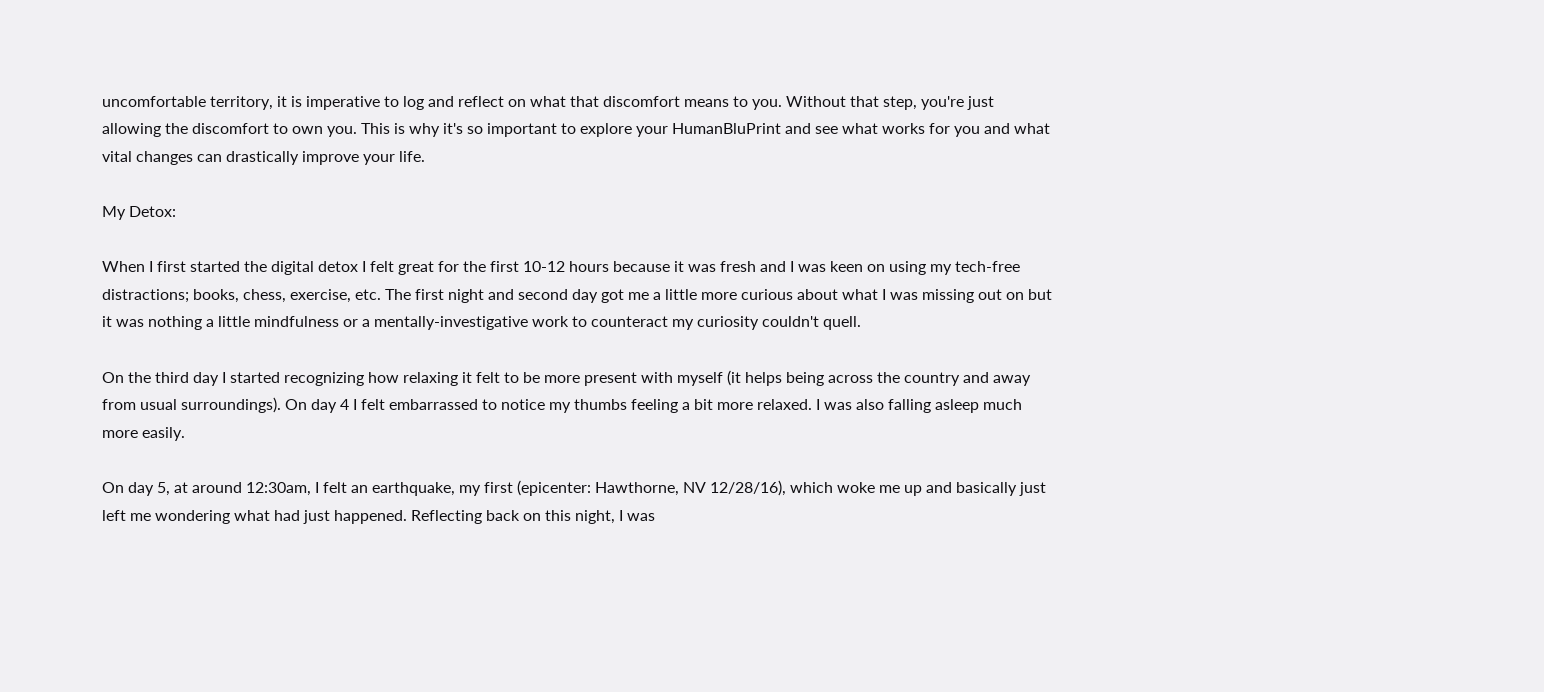uncomfortable territory, it is imperative to log and reflect on what that discomfort means to you. Without that step, you're just allowing the discomfort to own you. This is why it's so important to explore your HumanBluPrint and see what works for you and what vital changes can drastically improve your life.

My Detox:

When I first started the digital detox I felt great for the first 10-12 hours because it was fresh and I was keen on using my tech-free distractions; books, chess, exercise, etc. The first night and second day got me a little more curious about what I was missing out on but it was nothing a little mindfulness or a mentally-investigative work to counteract my curiosity couldn't quell.

On the third day I started recognizing how relaxing it felt to be more present with myself (it helps being across the country and away from usual surroundings). On day 4 I felt embarrassed to notice my thumbs feeling a bit more relaxed. I was also falling asleep much more easily.

On day 5, at around 12:30am, I felt an earthquake, my first (epicenter: Hawthorne, NV 12/28/16), which woke me up and basically just left me wondering what had just happened. Reflecting back on this night, I was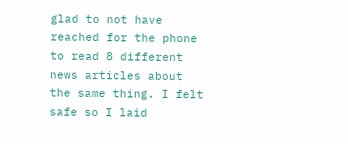glad to not have reached for the phone to read 8 different news articles about the same thing. I felt safe so I laid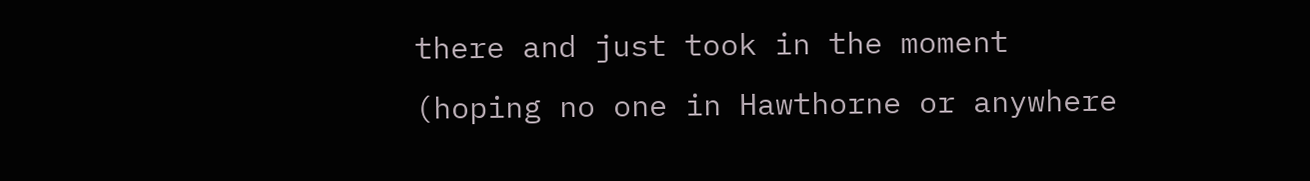there and just took in the moment (hoping no one in Hawthorne or anywhere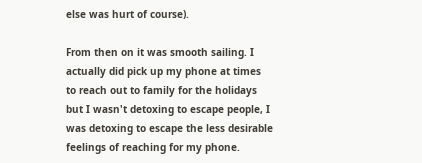else was hurt of course).

From then on it was smooth sailing. I actually did pick up my phone at times to reach out to family for the holidays but I wasn't detoxing to escape people, I was detoxing to escape the less desirable feelings of reaching for my phone.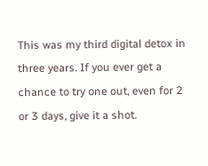This was my third digital detox in three years. If you ever get a chance to try one out, even for 2 or 3 days, give it a shot.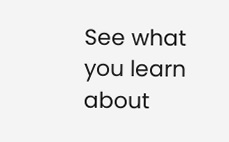See what you learn about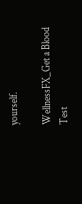yourself.

WellnessFX_Get a Blood Test